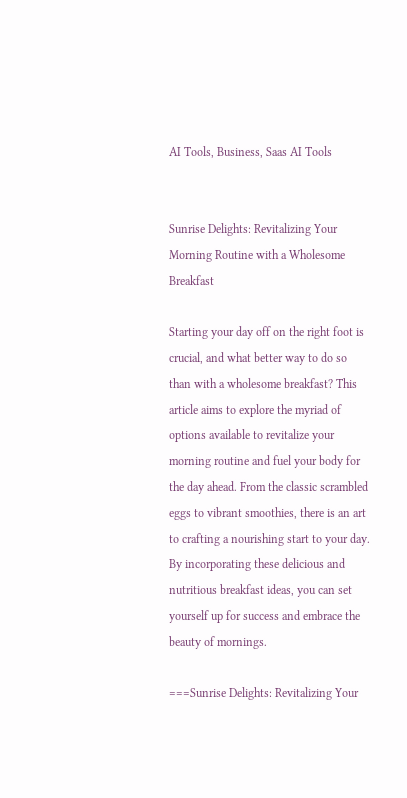AI Tools, Business, Saas AI Tools


Sunrise Delights: Revitalizing Your Morning Routine with a Wholesome Breakfast

Starting your day off on the right foot is crucial, and what better way to do so than with a wholesome breakfast? This article aims to explore the myriad of options available to revitalize your morning routine and fuel your body for the day ahead. From the classic scrambled eggs to vibrant smoothies, there is an art to crafting a nourishing start to your day. By incorporating these delicious and nutritious breakfast ideas, you can set yourself up for success and embrace the beauty of mornings.

===Sunrise Delights: Revitalizing Your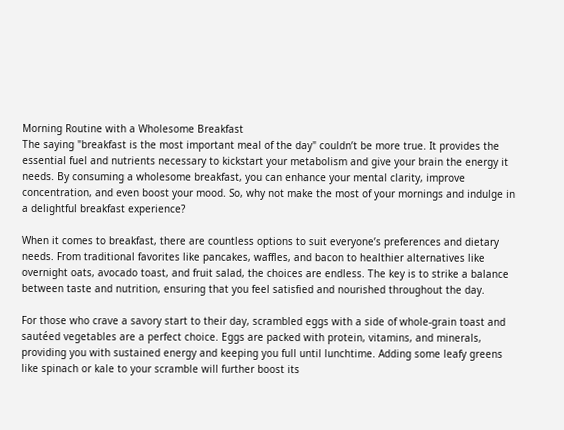Morning Routine with a Wholesome Breakfast
The saying "breakfast is the most important meal of the day" couldn’t be more true. It provides the essential fuel and nutrients necessary to kickstart your metabolism and give your brain the energy it needs. By consuming a wholesome breakfast, you can enhance your mental clarity, improve concentration, and even boost your mood. So, why not make the most of your mornings and indulge in a delightful breakfast experience?

When it comes to breakfast, there are countless options to suit everyone’s preferences and dietary needs. From traditional favorites like pancakes, waffles, and bacon to healthier alternatives like overnight oats, avocado toast, and fruit salad, the choices are endless. The key is to strike a balance between taste and nutrition, ensuring that you feel satisfied and nourished throughout the day.

For those who crave a savory start to their day, scrambled eggs with a side of whole-grain toast and sautéed vegetables are a perfect choice. Eggs are packed with protein, vitamins, and minerals, providing you with sustained energy and keeping you full until lunchtime. Adding some leafy greens like spinach or kale to your scramble will further boost its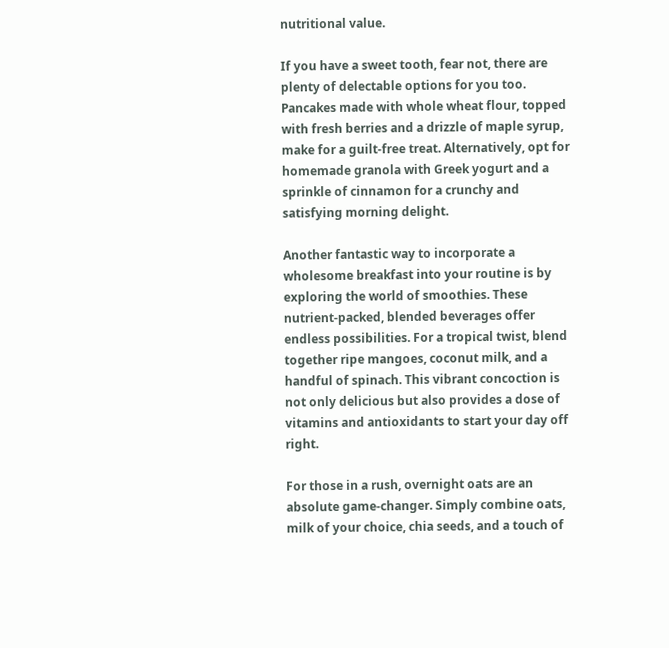nutritional value.

If you have a sweet tooth, fear not, there are plenty of delectable options for you too. Pancakes made with whole wheat flour, topped with fresh berries and a drizzle of maple syrup, make for a guilt-free treat. Alternatively, opt for homemade granola with Greek yogurt and a sprinkle of cinnamon for a crunchy and satisfying morning delight.

Another fantastic way to incorporate a wholesome breakfast into your routine is by exploring the world of smoothies. These nutrient-packed, blended beverages offer endless possibilities. For a tropical twist, blend together ripe mangoes, coconut milk, and a handful of spinach. This vibrant concoction is not only delicious but also provides a dose of vitamins and antioxidants to start your day off right.

For those in a rush, overnight oats are an absolute game-changer. Simply combine oats, milk of your choice, chia seeds, and a touch of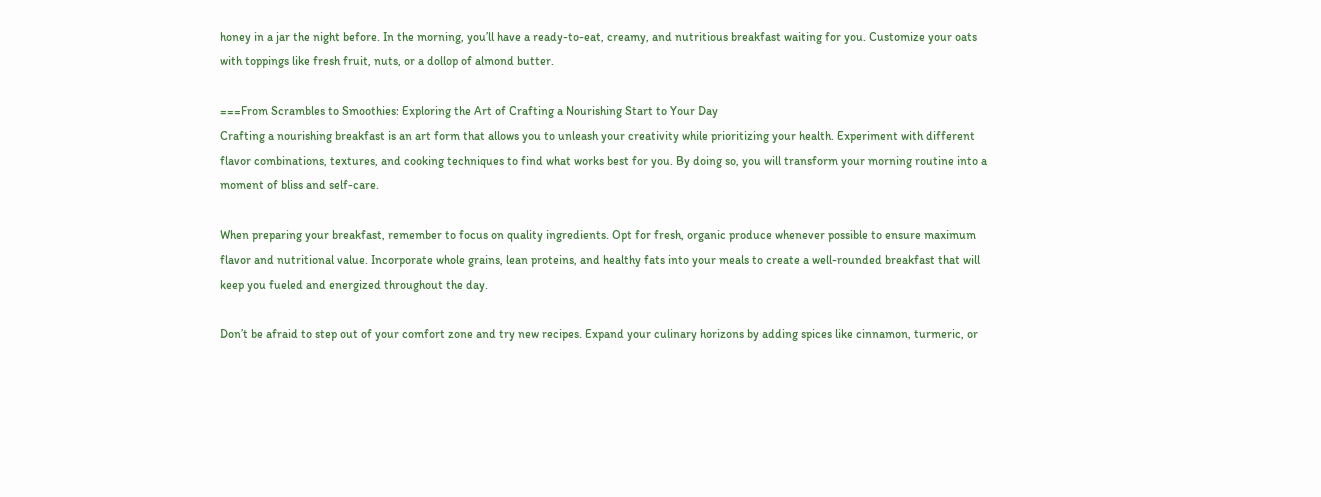honey in a jar the night before. In the morning, you’ll have a ready-to-eat, creamy, and nutritious breakfast waiting for you. Customize your oats with toppings like fresh fruit, nuts, or a dollop of almond butter.

===From Scrambles to Smoothies: Exploring the Art of Crafting a Nourishing Start to Your Day
Crafting a nourishing breakfast is an art form that allows you to unleash your creativity while prioritizing your health. Experiment with different flavor combinations, textures, and cooking techniques to find what works best for you. By doing so, you will transform your morning routine into a moment of bliss and self-care.

When preparing your breakfast, remember to focus on quality ingredients. Opt for fresh, organic produce whenever possible to ensure maximum flavor and nutritional value. Incorporate whole grains, lean proteins, and healthy fats into your meals to create a well-rounded breakfast that will keep you fueled and energized throughout the day.

Don’t be afraid to step out of your comfort zone and try new recipes. Expand your culinary horizons by adding spices like cinnamon, turmeric, or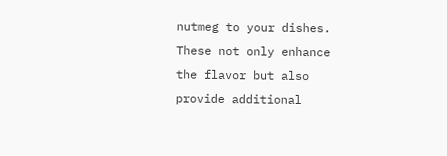nutmeg to your dishes. These not only enhance the flavor but also provide additional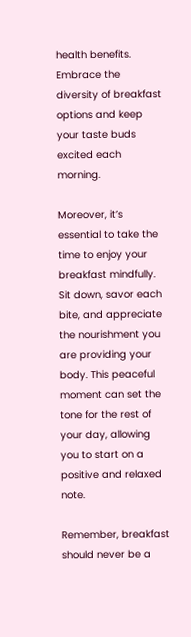health benefits. Embrace the diversity of breakfast options and keep your taste buds excited each morning.

Moreover, it’s essential to take the time to enjoy your breakfast mindfully. Sit down, savor each bite, and appreciate the nourishment you are providing your body. This peaceful moment can set the tone for the rest of your day, allowing you to start on a positive and relaxed note.

Remember, breakfast should never be a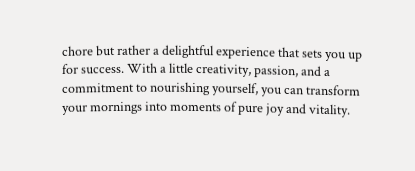chore but rather a delightful experience that sets you up for success. With a little creativity, passion, and a commitment to nourishing yourself, you can transform your mornings into moments of pure joy and vitality.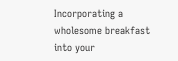Incorporating a wholesome breakfast into your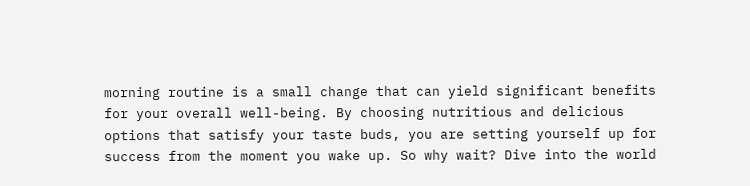morning routine is a small change that can yield significant benefits for your overall well-being. By choosing nutritious and delicious options that satisfy your taste buds, you are setting yourself up for success from the moment you wake up. So why wait? Dive into the world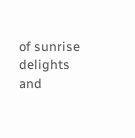of sunrise delights and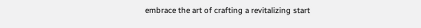embrace the art of crafting a revitalizing start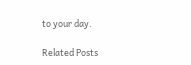to your day.

Related Posts